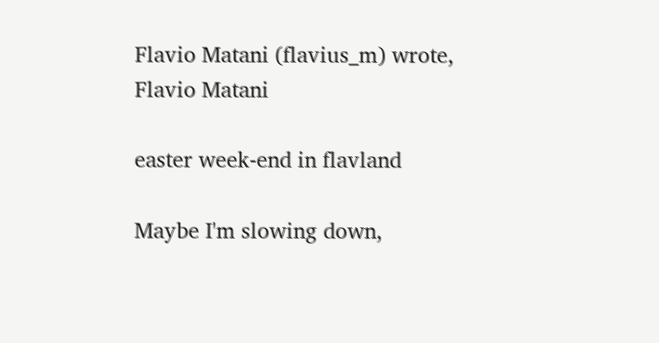Flavio Matani (flavius_m) wrote,
Flavio Matani

easter week-end in flavland

Maybe I'm slowing down,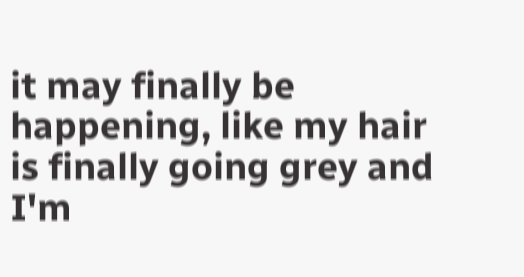it may finally be happening, like my hair is finally going grey and I'm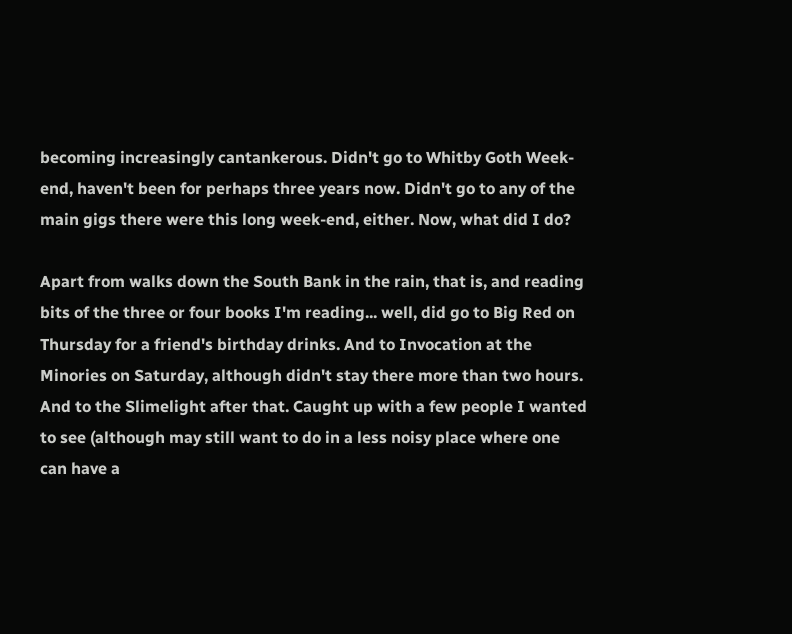becoming increasingly cantankerous. Didn't go to Whitby Goth Week-end, haven't been for perhaps three years now. Didn't go to any of the main gigs there were this long week-end, either. Now, what did I do?

Apart from walks down the South Bank in the rain, that is, and reading bits of the three or four books I'm reading... well, did go to Big Red on Thursday for a friend's birthday drinks. And to Invocation at the Minories on Saturday, although didn't stay there more than two hours. And to the Slimelight after that. Caught up with a few people I wanted to see (although may still want to do in a less noisy place where one can have a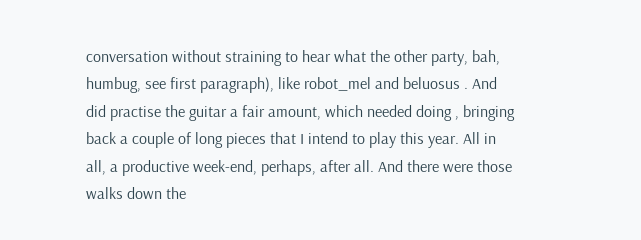conversation without straining to hear what the other party, bah, humbug, see first paragraph), like robot_mel and beluosus . And did practise the guitar a fair amount, which needed doing , bringing back a couple of long pieces that I intend to play this year. All in all, a productive week-end, perhaps, after all. And there were those walks down the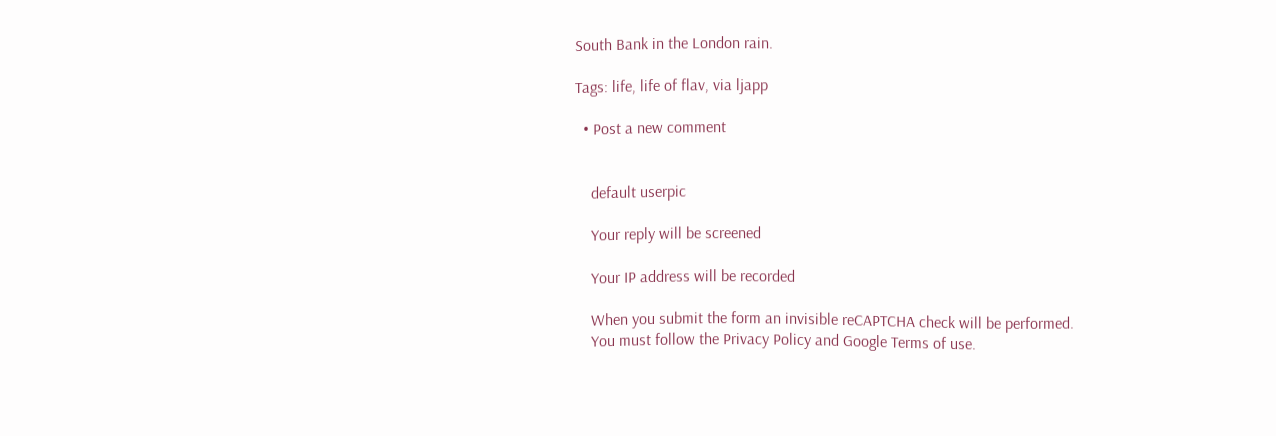South Bank in the London rain.

Tags: life, life of flav, via ljapp

  • Post a new comment


    default userpic

    Your reply will be screened

    Your IP address will be recorded

    When you submit the form an invisible reCAPTCHA check will be performed.
    You must follow the Privacy Policy and Google Terms of use.